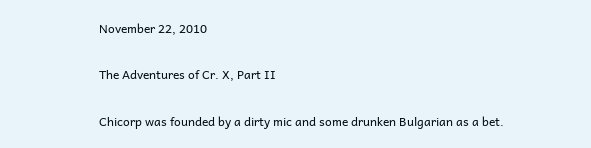November 22, 2010

The Adventures of Cr. X, Part II

Chicorp was founded by a dirty mic and some drunken Bulgarian as a bet.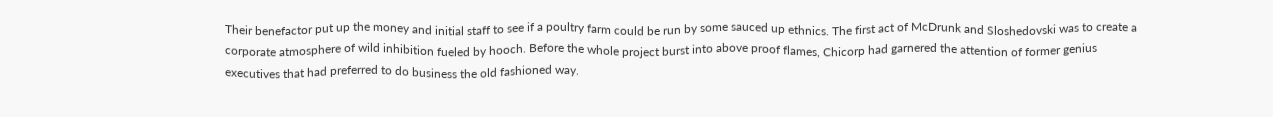Their benefactor put up the money and initial staff to see if a poultry farm could be run by some sauced up ethnics. The first act of McDrunk and Sloshedovski was to create a corporate atmosphere of wild inhibition fueled by hooch. Before the whole project burst into above proof flames, Chicorp had garnered the attention of former genius executives that had preferred to do business the old fashioned way.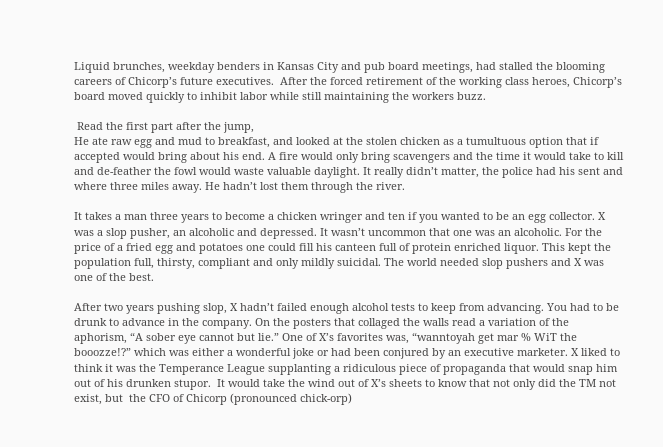Liquid brunches, weekday benders in Kansas City and pub board meetings, had stalled the blooming careers of Chicorp’s future executives.  After the forced retirement of the working class heroes, Chicorp’s board moved quickly to inhibit labor while still maintaining the workers buzz.

 Read the first part after the jump,
He ate raw egg and mud to breakfast, and looked at the stolen chicken as a tumultuous option that if accepted would bring about his end. A fire would only bring scavengers and the time it would take to kill and de-feather the fowl would waste valuable daylight. It really didn’t matter, the police had his sent and where three miles away. He hadn’t lost them through the river.

It takes a man three years to become a chicken wringer and ten if you wanted to be an egg collector. X was a slop pusher, an alcoholic and depressed. It wasn’t uncommon that one was an alcoholic. For the price of a fried egg and potatoes one could fill his canteen full of protein enriched liquor. This kept the population full, thirsty, compliant and only mildly suicidal. The world needed slop pushers and X was one of the best.

After two years pushing slop, X hadn’t failed enough alcohol tests to keep from advancing. You had to be drunk to advance in the company. On the posters that collaged the walls read a variation of the aphorism, “A sober eye cannot but lie.” One of X’s favorites was, “wanntoyah get mar % WiT the booozze!?” which was either a wonderful joke or had been conjured by an executive marketer. X liked to think it was the Temperance League supplanting a ridiculous piece of propaganda that would snap him out of his drunken stupor.  It would take the wind out of X’s sheets to know that not only did the TM not exist, but  the CFO of Chicorp (pronounced chick-orp)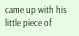came up with his little piece of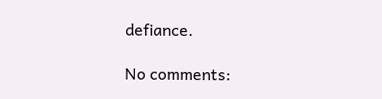defiance.

No comments: